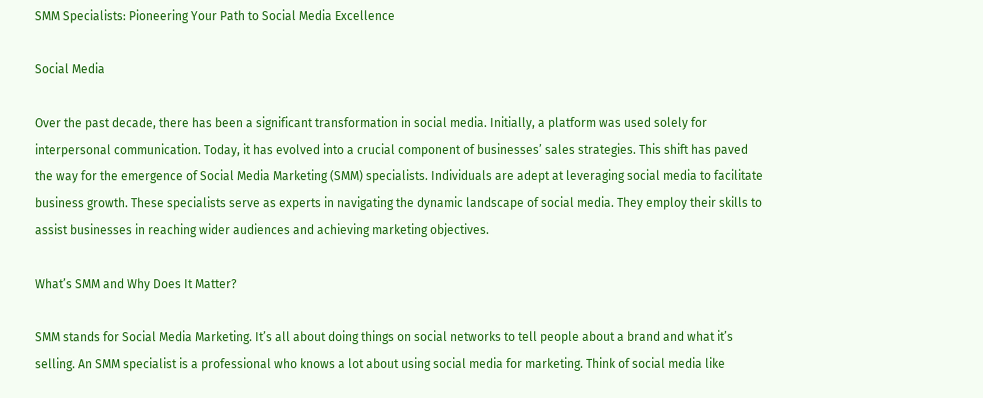SMM Specialists: Pioneering Your Path to Social Media Excellence

Social Media

Over the past decade, there has been a significant transformation in social media. Initially, a platform was used solely for interpersonal communication. Today, it has evolved into a crucial component of businesses’ sales strategies. This shift has paved the way for the emergence of Social Media Marketing (SMM) specialists. Individuals are adept at leveraging social media to facilitate business growth. These specialists serve as experts in navigating the dynamic landscape of social media. They employ their skills to assist businesses in reaching wider audiences and achieving marketing objectives.

What’s SMM and Why Does It Matter?

SMM stands for Social Media Marketing. It’s all about doing things on social networks to tell people about a brand and what it’s selling. An SMM specialist is a professional who knows a lot about using social media for marketing. Think of social media like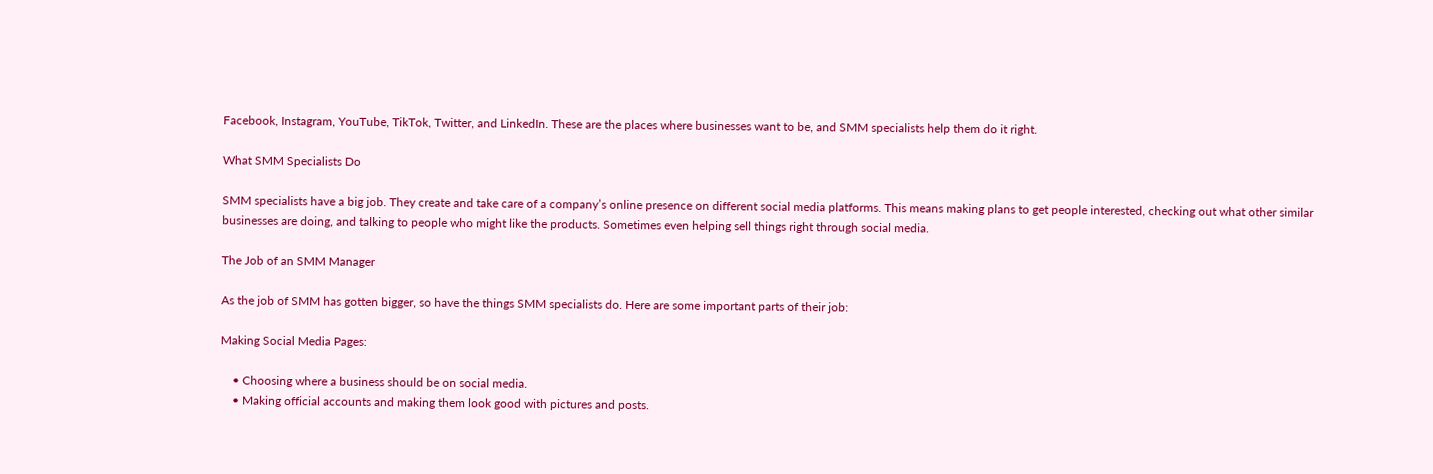Facebook, Instagram, YouTube, TikTok, Twitter, and LinkedIn. These are the places where businesses want to be, and SMM specialists help them do it right.

What SMM Specialists Do

SMM specialists have a big job. They create and take care of a company’s online presence on different social media platforms. This means making plans to get people interested, checking out what other similar businesses are doing, and talking to people who might like the products. Sometimes even helping sell things right through social media.

The Job of an SMM Manager

As the job of SMM has gotten bigger, so have the things SMM specialists do. Here are some important parts of their job:

Making Social Media Pages:

    • Choosing where a business should be on social media.
    • Making official accounts and making them look good with pictures and posts.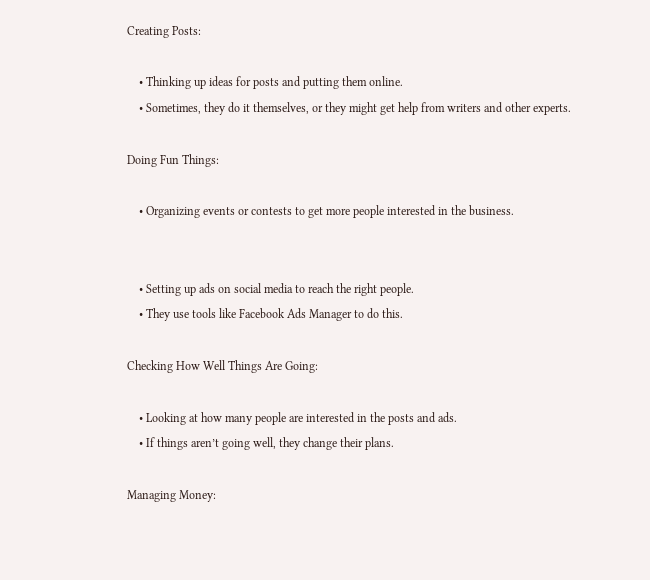Creating Posts:

    • Thinking up ideas for posts and putting them online.
    • Sometimes, they do it themselves, or they might get help from writers and other experts.

Doing Fun Things:

    • Organizing events or contests to get more people interested in the business.


    • Setting up ads on social media to reach the right people.
    • They use tools like Facebook Ads Manager to do this.

Checking How Well Things Are Going:

    • Looking at how many people are interested in the posts and ads.
    • If things aren’t going well, they change their plans.

Managing Money: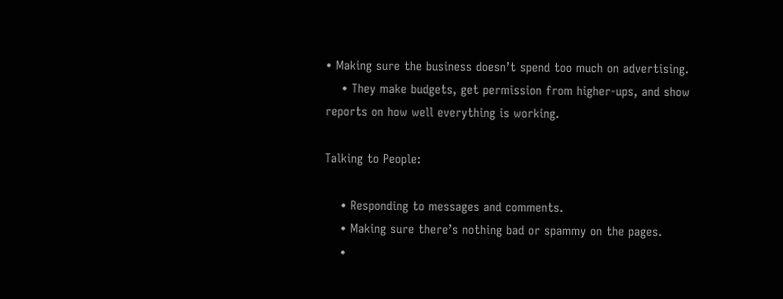• Making sure the business doesn’t spend too much on advertising.
    • They make budgets, get permission from higher-ups, and show reports on how well everything is working.

Talking to People:

    • Responding to messages and comments.
    • Making sure there’s nothing bad or spammy on the pages.
    •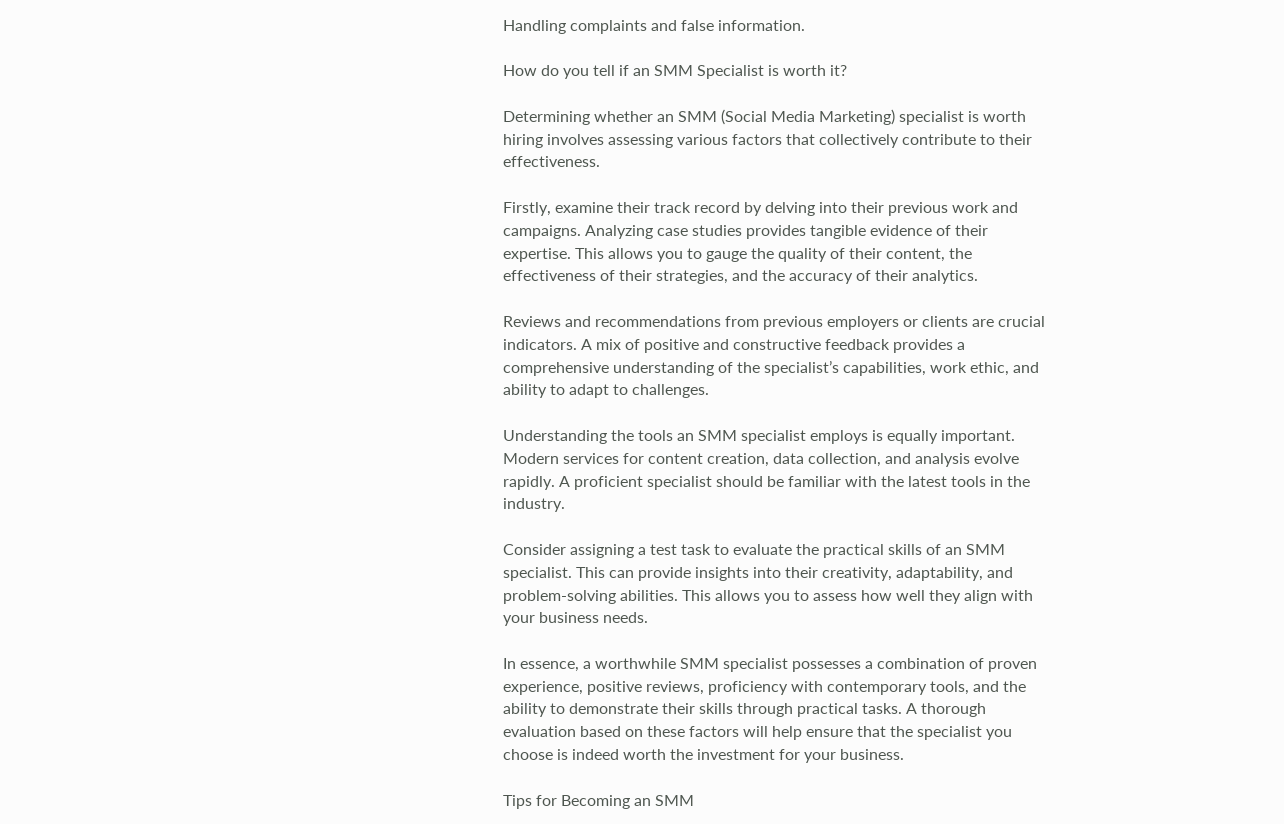Handling complaints and false information.

How do you tell if an SMM Specialist is worth it?

Determining whether an SMM (Social Media Marketing) specialist is worth hiring involves assessing various factors that collectively contribute to their effectiveness.

Firstly, examine their track record by delving into their previous work and campaigns. Analyzing case studies provides tangible evidence of their expertise. This allows you to gauge the quality of their content, the effectiveness of their strategies, and the accuracy of their analytics.

Reviews and recommendations from previous employers or clients are crucial indicators. A mix of positive and constructive feedback provides a comprehensive understanding of the specialist’s capabilities, work ethic, and ability to adapt to challenges.

Understanding the tools an SMM specialist employs is equally important. Modern services for content creation, data collection, and analysis evolve rapidly. A proficient specialist should be familiar with the latest tools in the industry.

Consider assigning a test task to evaluate the practical skills of an SMM specialist. This can provide insights into their creativity, adaptability, and problem-solving abilities. This allows you to assess how well they align with your business needs.

In essence, a worthwhile SMM specialist possesses a combination of proven experience, positive reviews, proficiency with contemporary tools, and the ability to demonstrate their skills through practical tasks. A thorough evaluation based on these factors will help ensure that the specialist you choose is indeed worth the investment for your business.

Tips for Becoming an SMM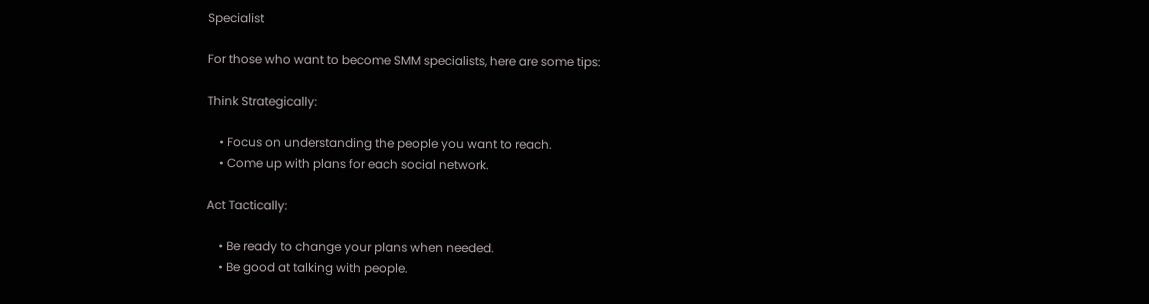Specialist

For those who want to become SMM specialists, here are some tips:

Think Strategically:

    • Focus on understanding the people you want to reach.
    • Come up with plans for each social network.

Act Tactically:

    • Be ready to change your plans when needed.
    • Be good at talking with people.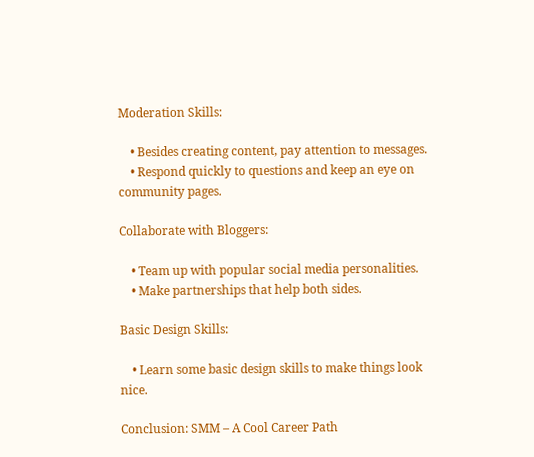Moderation Skills:

    • Besides creating content, pay attention to messages.
    • Respond quickly to questions and keep an eye on community pages.

Collaborate with Bloggers:

    • Team up with popular social media personalities.
    • Make partnerships that help both sides.

Basic Design Skills:

    • Learn some basic design skills to make things look nice.

Conclusion: SMM – A Cool Career Path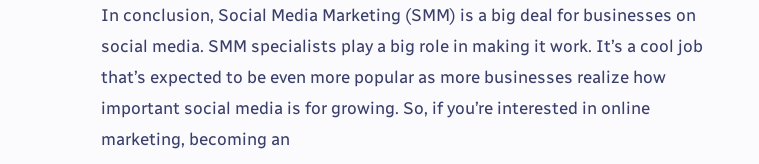In conclusion, Social Media Marketing (SMM) is a big deal for businesses on social media. SMM specialists play a big role in making it work. It’s a cool job that’s expected to be even more popular as more businesses realize how important social media is for growing. So, if you’re interested in online marketing, becoming an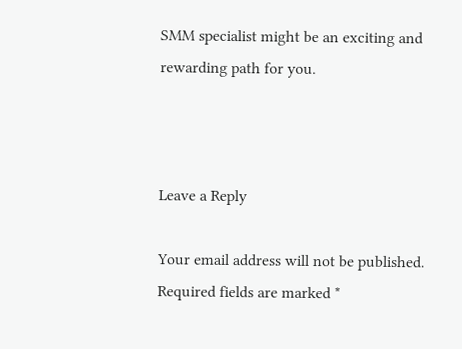SMM specialist might be an exciting and rewarding path for you.



Leave a Reply

Your email address will not be published. Required fields are marked *